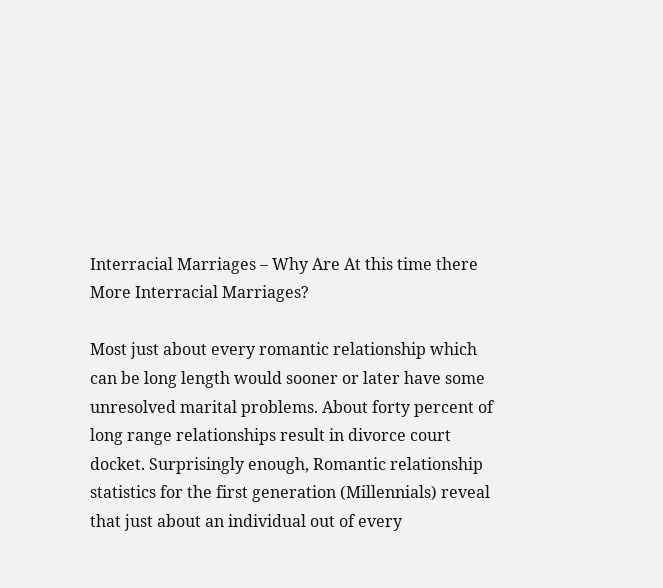Interracial Marriages – Why Are At this time there More Interracial Marriages?

Most just about every romantic relationship which can be long length would sooner or later have some unresolved marital problems. About forty percent of long range relationships result in divorce court docket. Surprisingly enough, Romantic relationship statistics for the first generation (Millennials) reveal that just about an individual out of every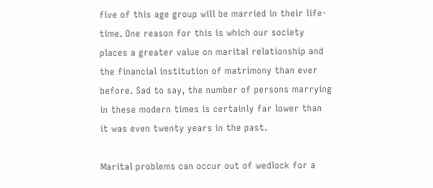five of this age group will be married in their life-time. One reason for this is which our society places a greater value on marital relationship and the financial institution of matrimony than ever before. Sad to say, the number of persons marrying in these modern times is certainly far lower than it was even twenty years in the past.

Marital problems can occur out of wedlock for a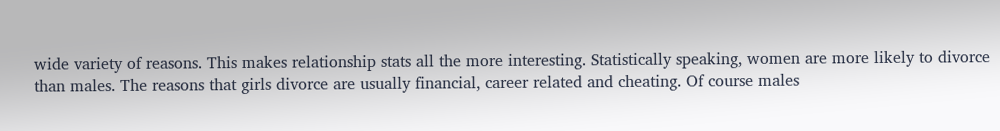wide variety of reasons. This makes relationship stats all the more interesting. Statistically speaking, women are more likely to divorce than males. The reasons that girls divorce are usually financial, career related and cheating. Of course males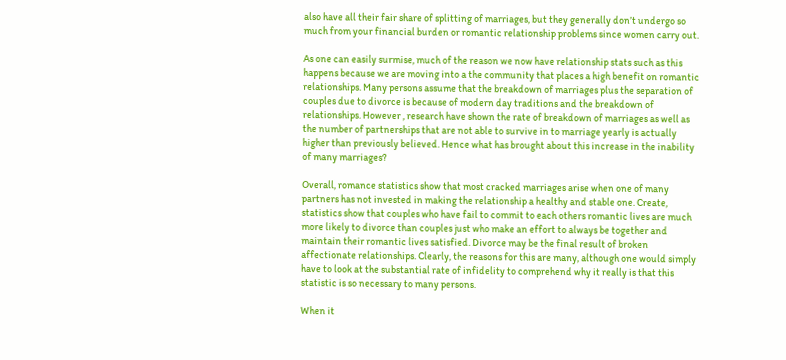also have all their fair share of splitting of marriages, but they generally don’t undergo so much from your financial burden or romantic relationship problems since women carry out.

As one can easily surmise, much of the reason we now have relationship stats such as this happens because we are moving into a the community that places a high benefit on romantic relationships. Many persons assume that the breakdown of marriages plus the separation of couples due to divorce is because of modern day traditions and the breakdown of relationships. However , research have shown the rate of breakdown of marriages as well as the number of partnerships that are not able to survive in to marriage yearly is actually higher than previously believed. Hence what has brought about this increase in the inability of many marriages?

Overall, romance statistics show that most cracked marriages arise when one of many partners has not invested in making the relationship a healthy and stable one. Create, statistics show that couples who have fail to commit to each others romantic lives are much more likely to divorce than couples just who make an effort to always be together and maintain their romantic lives satisfied. Divorce may be the final result of broken affectionate relationships. Clearly, the reasons for this are many, although one would simply have to look at the substantial rate of infidelity to comprehend why it really is that this statistic is so necessary to many persons.

When it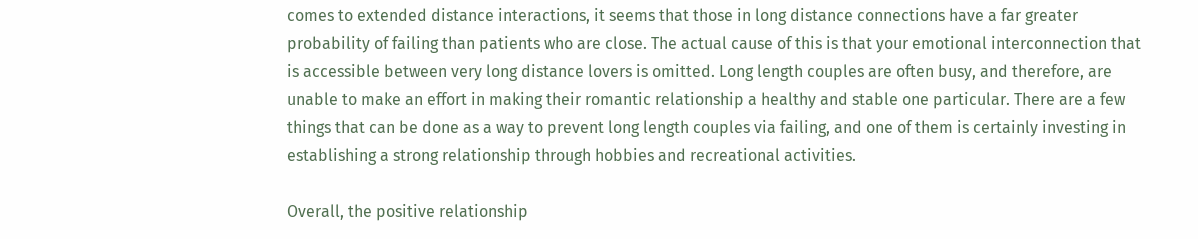comes to extended distance interactions, it seems that those in long distance connections have a far greater probability of failing than patients who are close. The actual cause of this is that your emotional interconnection that is accessible between very long distance lovers is omitted. Long length couples are often busy, and therefore, are unable to make an effort in making their romantic relationship a healthy and stable one particular. There are a few things that can be done as a way to prevent long length couples via failing, and one of them is certainly investing in establishing a strong relationship through hobbies and recreational activities.

Overall, the positive relationship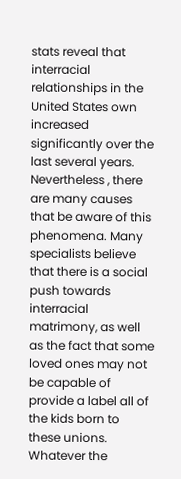stats reveal that interracial relationships in the United States own increased significantly over the last several years. Nevertheless , there are many causes that be aware of this phenomena. Many specialists believe that there is a social push towards interracial matrimony, as well as the fact that some loved ones may not be capable of provide a label all of the kids born to these unions. Whatever the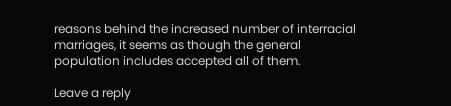reasons behind the increased number of interracial marriages, it seems as though the general population includes accepted all of them.

Leave a reply